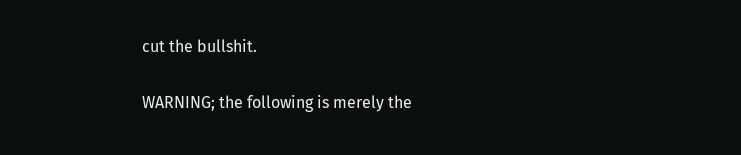cut the bullshit.

WARNING; the following is merely the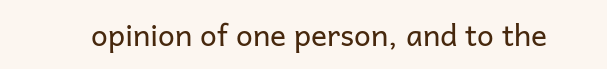opinion of one person, and to the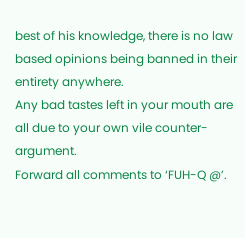best of his knowledge, there is no law based opinions being banned in their entirety anywhere.
Any bad tastes left in your mouth are all due to your own vile counter-argument.
Forward all comments to ‘FUH-Q @’.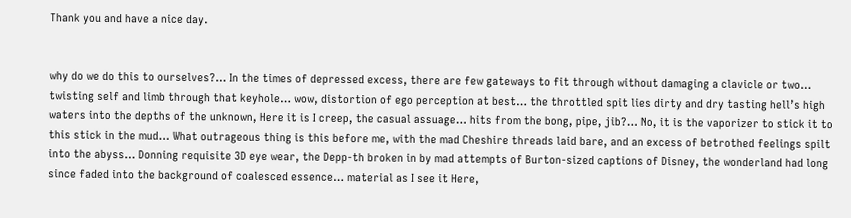Thank you and have a nice day.


why do we do this to ourselves?… In the times of depressed excess, there are few gateways to fit through without damaging a clavicle or two… twisting self and limb through that keyhole… wow, distortion of ego perception at best… the throttled spit lies dirty and dry tasting hell’s high waters into the depths of the unknown, Here it is I creep, the casual assuage… hits from the bong, pipe, jib?… No, it is the vaporizer to stick it to this stick in the mud… What outrageous thing is this before me, with the mad Cheshire threads laid bare, and an excess of betrothed feelings spilt into the abyss… Donning requisite 3D eye wear, the Depp-th broken in by mad attempts of Burton-sized captions of Disney, the wonderland had long since faded into the background of coalesced essence… material as I see it Here,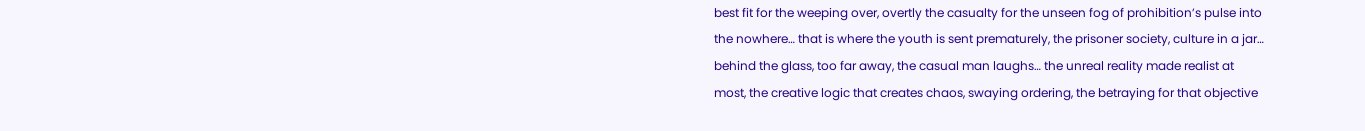best fit for the weeping over, overtly the casualty for the unseen fog of prohibition’s pulse into the nowhere… that is where the youth is sent prematurely, the prisoner society, culture in a jar… behind the glass, too far away, the casual man laughs… the unreal reality made realist at most, the creative logic that creates chaos, swaying ordering, the betraying for that objective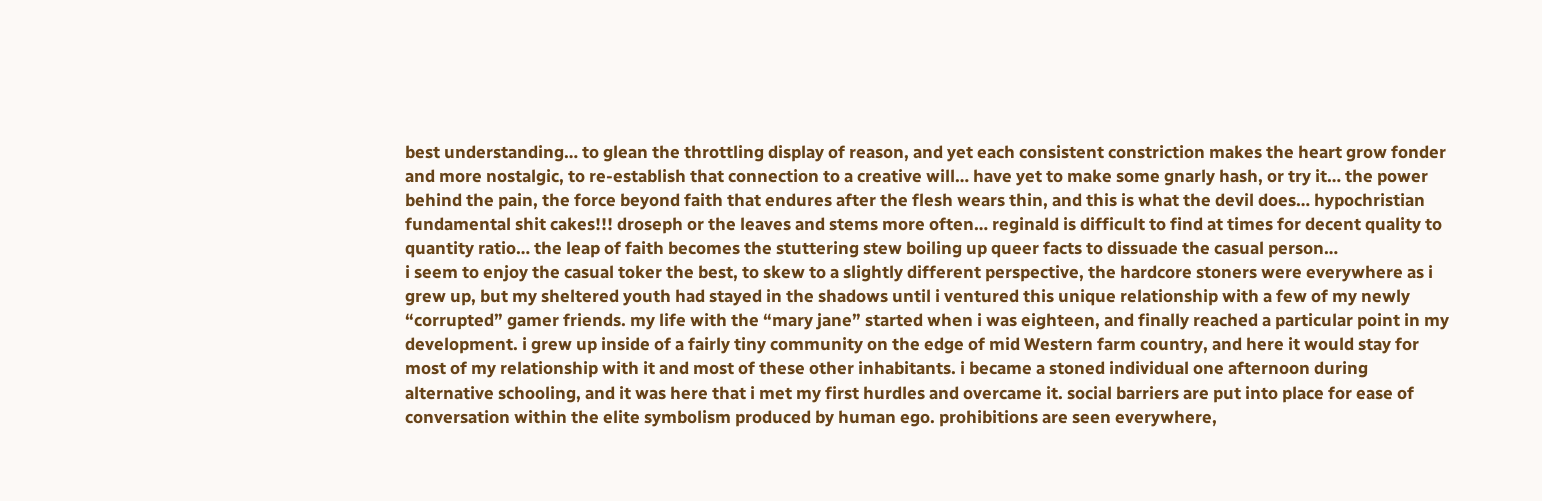best understanding… to glean the throttling display of reason, and yet each consistent constriction makes the heart grow fonder and more nostalgic, to re-establish that connection to a creative will… have yet to make some gnarly hash, or try it… the power behind the pain, the force beyond faith that endures after the flesh wears thin, and this is what the devil does… hypochristian fundamental shit cakes!!! droseph or the leaves and stems more often… reginald is difficult to find at times for decent quality to quantity ratio… the leap of faith becomes the stuttering stew boiling up queer facts to dissuade the casual person…
i seem to enjoy the casual toker the best, to skew to a slightly different perspective, the hardcore stoners were everywhere as i grew up, but my sheltered youth had stayed in the shadows until i ventured this unique relationship with a few of my newly “corrupted” gamer friends. my life with the “mary jane” started when i was eighteen, and finally reached a particular point in my development. i grew up inside of a fairly tiny community on the edge of mid Western farm country, and here it would stay for most of my relationship with it and most of these other inhabitants. i became a stoned individual one afternoon during alternative schooling, and it was here that i met my first hurdles and overcame it. social barriers are put into place for ease of conversation within the elite symbolism produced by human ego. prohibitions are seen everywhere,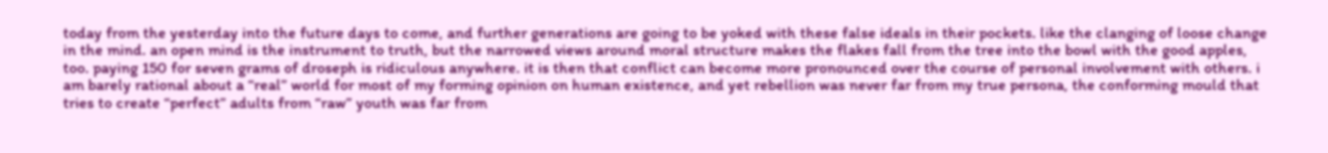today from the yesterday into the future days to come, and further generations are going to be yoked with these false ideals in their pockets. like the clanging of loose change in the mind. an open mind is the instrument to truth, but the narrowed views around moral structure makes the flakes fall from the tree into the bowl with the good apples, too. paying 150 for seven grams of droseph is ridiculous anywhere. it is then that conflict can become more pronounced over the course of personal involvement with others. i am barely rational about a “real” world for most of my forming opinion on human existence, and yet rebellion was never far from my true persona, the conforming mould that tries to create “perfect” adults from “raw” youth was far from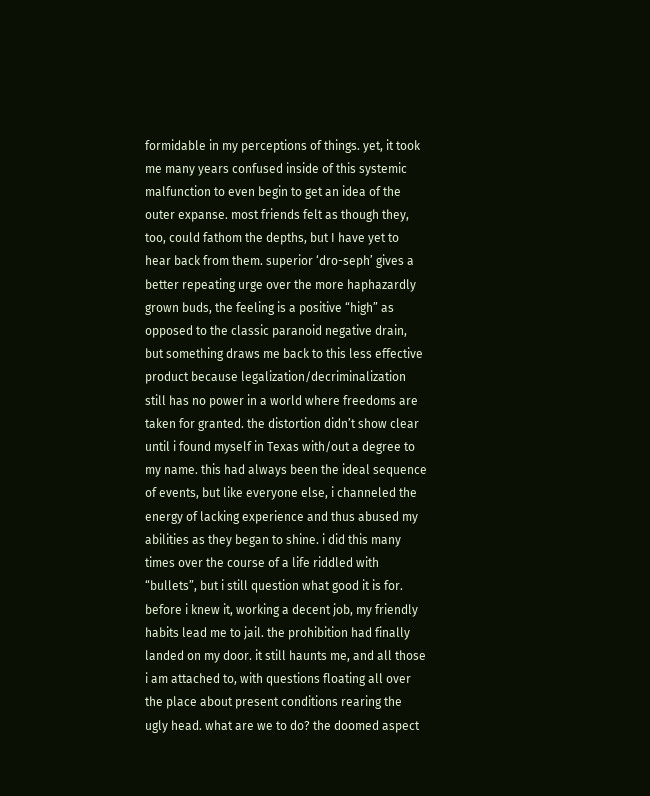formidable in my perceptions of things. yet, it took me many years confused inside of this systemic malfunction to even begin to get an idea of the outer expanse. most friends felt as though they, too, could fathom the depths, but I have yet to hear back from them. superior ‘dro-seph’ gives a better repeating urge over the more haphazardly grown buds, the feeling is a positive “high” as opposed to the classic paranoid negative drain, but something draws me back to this less effective product because legalization/decriminalization still has no power in a world where freedoms are taken for granted. the distortion didn’t show clear until i found myself in Texas with/out a degree to my name. this had always been the ideal sequence of events, but like everyone else, i channeled the energy of lacking experience and thus abused my abilities as they began to shine. i did this many times over the course of a life riddled with “bullets”, but i still question what good it is for. before i knew it, working a decent job, my friendly habits lead me to jail. the prohibition had finally landed on my door. it still haunts me, and all those i am attached to, with questions floating all over the place about present conditions rearing the ugly head. what are we to do? the doomed aspect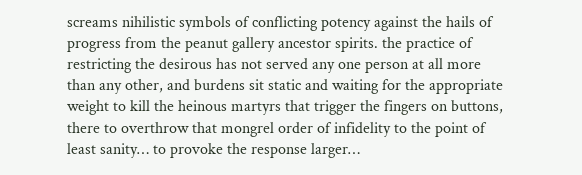screams nihilistic symbols of conflicting potency against the hails of progress from the peanut gallery ancestor spirits. the practice of restricting the desirous has not served any one person at all more than any other, and burdens sit static and waiting for the appropriate weight to kill the heinous martyrs that trigger the fingers on buttons, there to overthrow that mongrel order of infidelity to the point of least sanity… to provoke the response larger…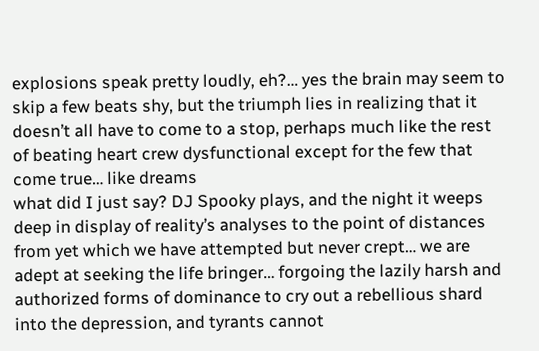explosions speak pretty loudly, eh?… yes the brain may seem to skip a few beats shy, but the triumph lies in realizing that it doesn’t all have to come to a stop, perhaps much like the rest of beating heart crew dysfunctional except for the few that come true… like dreams
what did I just say? DJ Spooky plays, and the night it weeps deep in display of reality’s analyses to the point of distances from yet which we have attempted but never crept… we are adept at seeking the life bringer… forgoing the lazily harsh and authorized forms of dominance to cry out a rebellious shard into the depression, and tyrants cannot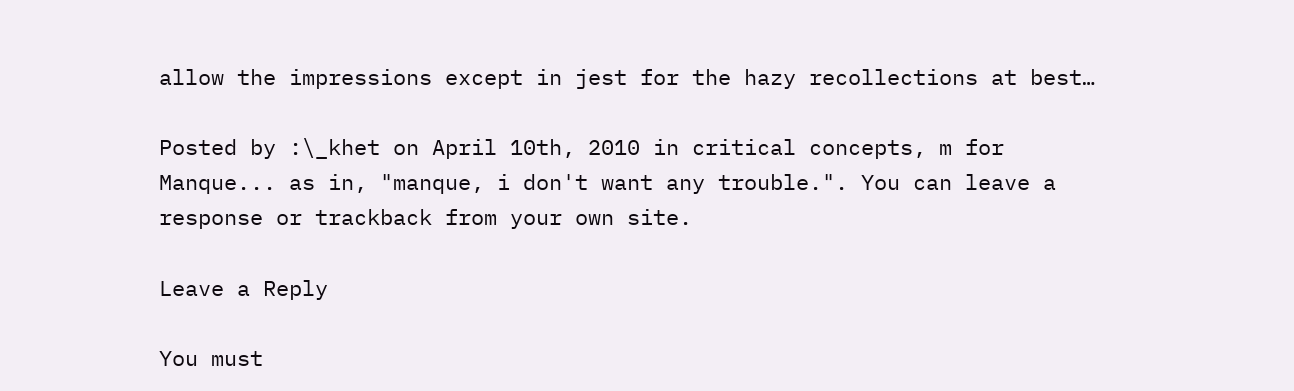allow the impressions except in jest for the hazy recollections at best…

Posted by :\_khet on April 10th, 2010 in critical concepts, m for Manque... as in, "manque, i don't want any trouble.". You can leave a response or trackback from your own site.

Leave a Reply

You must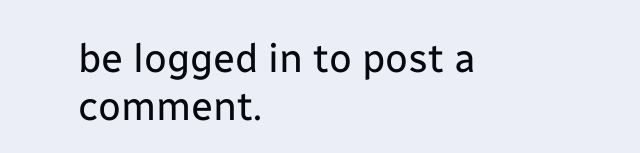be logged in to post a comment.